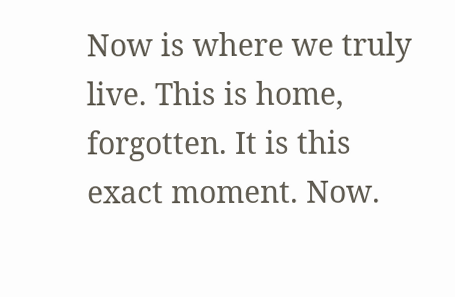Now is where we truly live. This is home, forgotten. It is this exact moment. Now.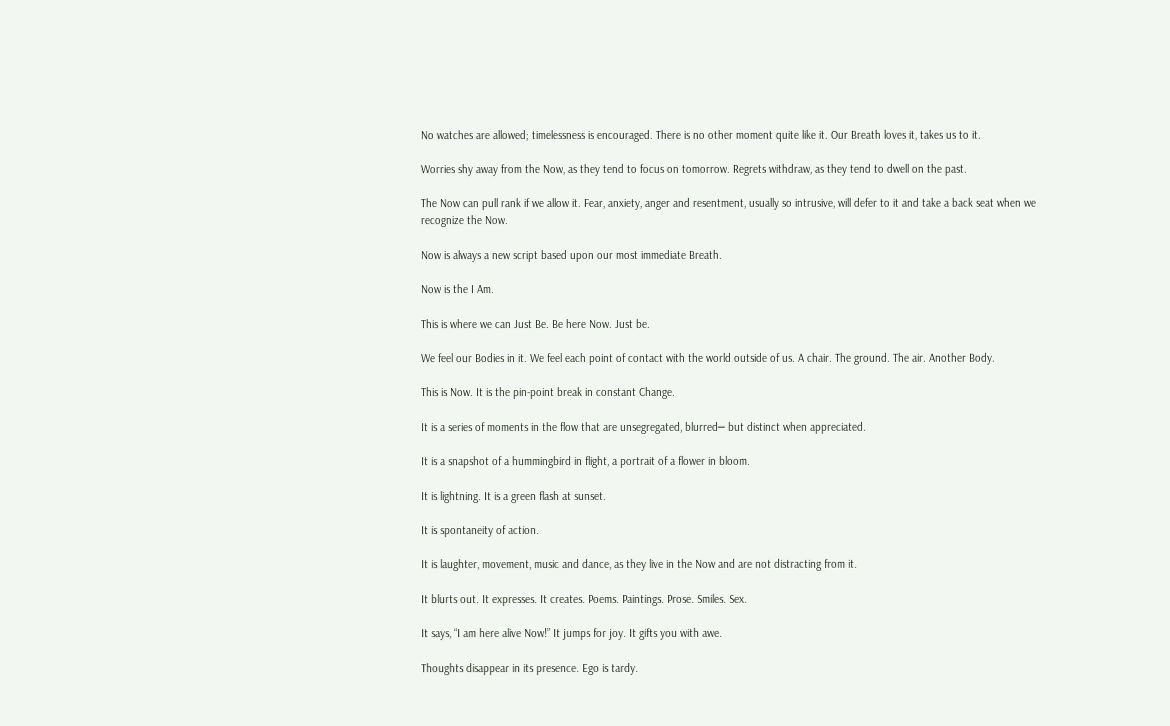No watches are allowed; timelessness is encouraged. There is no other moment quite like it. Our Breath loves it, takes us to it.

Worries shy away from the Now, as they tend to focus on tomorrow. Regrets withdraw, as they tend to dwell on the past.

The Now can pull rank if we allow it. Fear, anxiety, anger and resentment, usually so intrusive, will defer to it and take a back seat when we recognize the Now.

Now is always a new script based upon our most immediate Breath.

Now is the I Am.

This is where we can Just Be. Be here Now. Just be.

We feel our Bodies in it. We feel each point of contact with the world outside of us. A chair. The ground. The air. Another Body.

This is Now. It is the pin-point break in constant Change.

It is a series of moments in the flow that are unsegregated, blurred─ but distinct when appreciated.

It is a snapshot of a hummingbird in flight, a portrait of a flower in bloom.

It is lightning. It is a green flash at sunset.

It is spontaneity of action.

It is laughter, movement, music and dance, as they live in the Now and are not distracting from it.

It blurts out. It expresses. It creates. Poems. Paintings. Prose. Smiles. Sex.

It says, “I am here alive Now!” It jumps for joy. It gifts you with awe.

Thoughts disappear in its presence. Ego is tardy.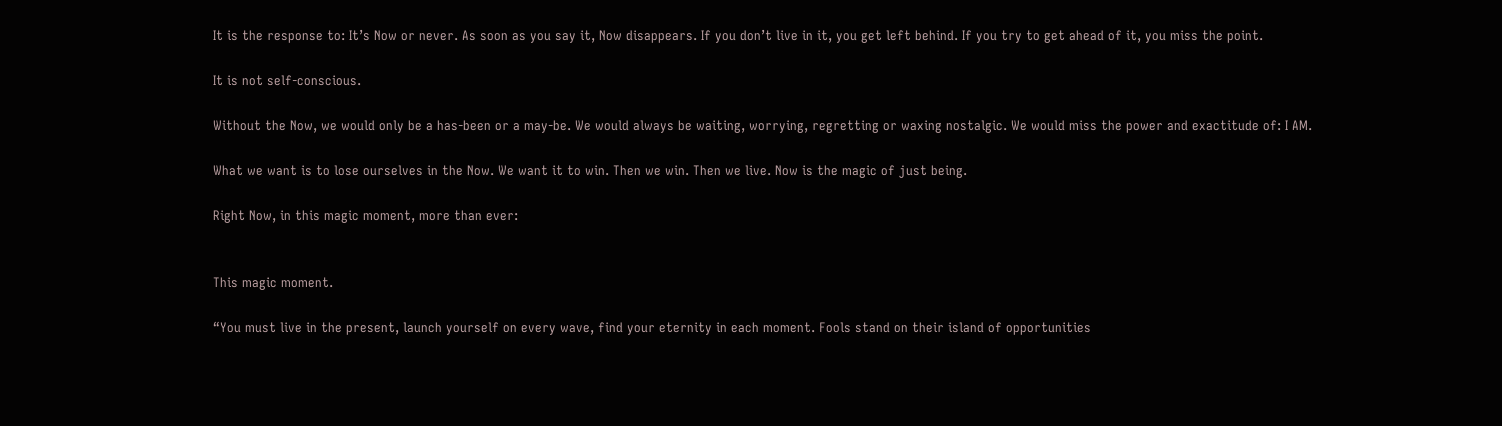It is the response to: It’s Now or never. As soon as you say it, Now disappears. If you don’t live in it, you get left behind. If you try to get ahead of it, you miss the point.

It is not self-conscious.

Without the Now, we would only be a has-been or a may-be. We would always be waiting, worrying, regretting or waxing nostalgic. We would miss the power and exactitude of: I AM.

What we want is to lose ourselves in the Now. We want it to win. Then we win. Then we live. Now is the magic of just being.

Right Now, in this magic moment, more than ever:


This magic moment.

“You must live in the present, launch yourself on every wave, find your eternity in each moment. Fools stand on their island of opportunities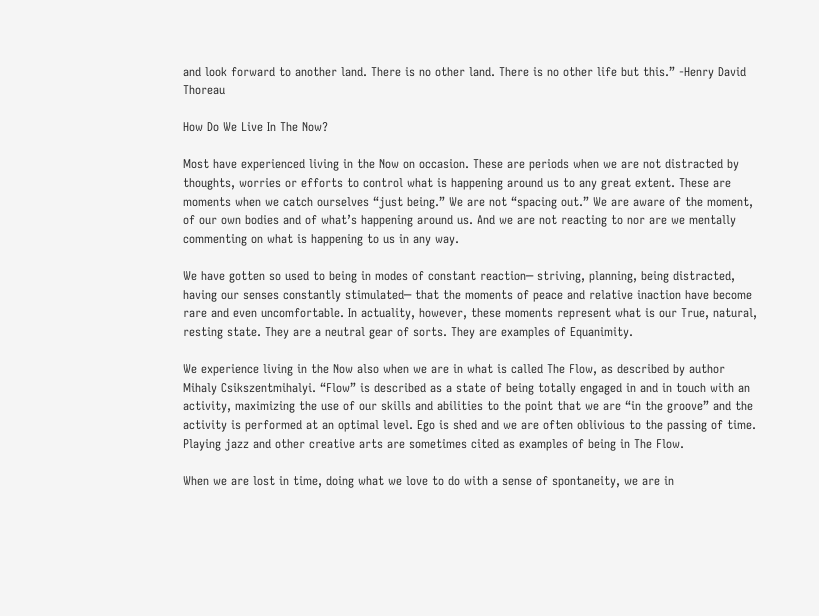and look forward to another land. There is no other land. There is no other life but this.” -Henry David Thoreau

How Do We Live In The Now?

Most have experienced living in the Now on occasion. These are periods when we are not distracted by thoughts, worries or efforts to control what is happening around us to any great extent. These are moments when we catch ourselves “just being.” We are not “spacing out.” We are aware of the moment, of our own bodies and of what’s happening around us. And we are not reacting to nor are we mentally commenting on what is happening to us in any way.

We have gotten so used to being in modes of constant reaction─ striving, planning, being distracted, having our senses constantly stimulated─ that the moments of peace and relative inaction have become rare and even uncomfortable. In actuality, however, these moments represent what is our True, natural, resting state. They are a neutral gear of sorts. They are examples of Equanimity.

We experience living in the Now also when we are in what is called The Flow, as described by author Mihaly Csikszentmihalyi. “Flow” is described as a state of being totally engaged in and in touch with an activity, maximizing the use of our skills and abilities to the point that we are “in the groove” and the activity is performed at an optimal level. Ego is shed and we are often oblivious to the passing of time. Playing jazz and other creative arts are sometimes cited as examples of being in The Flow.

When we are lost in time, doing what we love to do with a sense of spontaneity, we are in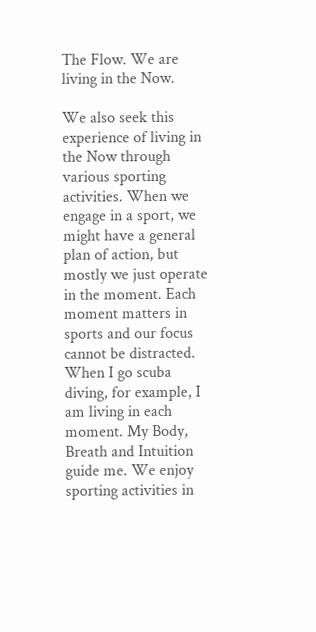The Flow. We are living in the Now.

We also seek this experience of living in the Now through various sporting activities. When we engage in a sport, we might have a general plan of action, but mostly we just operate in the moment. Each moment matters in sports and our focus cannot be distracted. When I go scuba diving, for example, I am living in each moment. My Body, Breath and Intuition guide me. We enjoy sporting activities in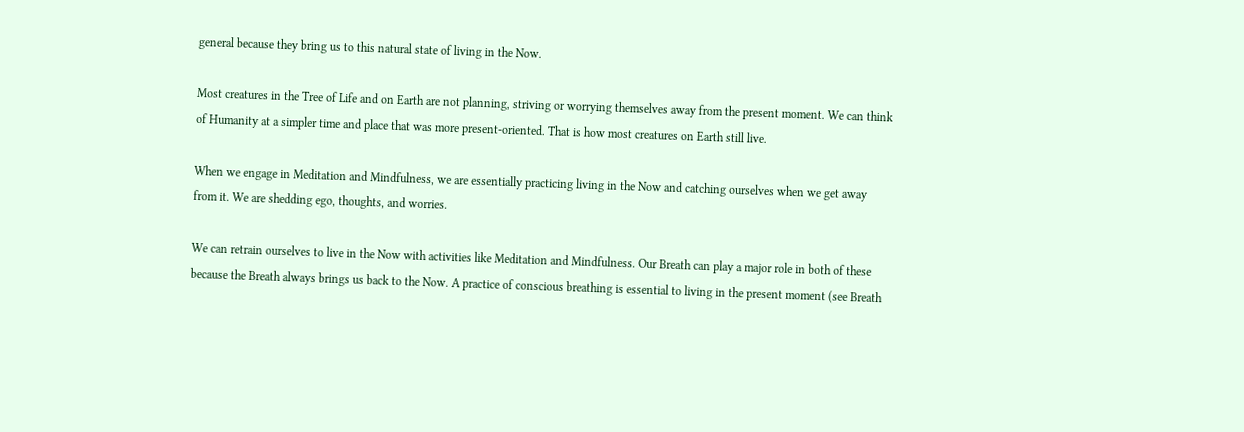general because they bring us to this natural state of living in the Now.

Most creatures in the Tree of Life and on Earth are not planning, striving or worrying themselves away from the present moment. We can think of Humanity at a simpler time and place that was more present-oriented. That is how most creatures on Earth still live.

When we engage in Meditation and Mindfulness, we are essentially practicing living in the Now and catching ourselves when we get away from it. We are shedding ego, thoughts, and worries.

We can retrain ourselves to live in the Now with activities like Meditation and Mindfulness. Our Breath can play a major role in both of these because the Breath always brings us back to the Now. A practice of conscious breathing is essential to living in the present moment (see Breath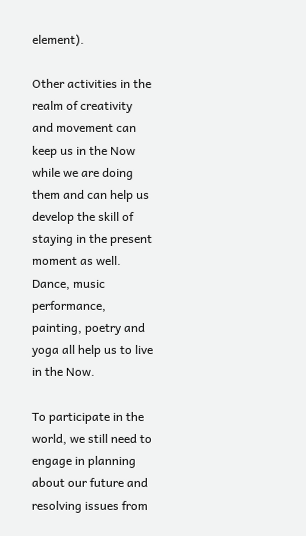element).

Other activities in the realm of creativity and movement can keep us in the Now while we are doing them and can help us develop the skill of staying in the present moment as well. Dance, music performance, painting, poetry and yoga all help us to live in the Now.

To participate in the world, we still need to engage in planning about our future and resolving issues from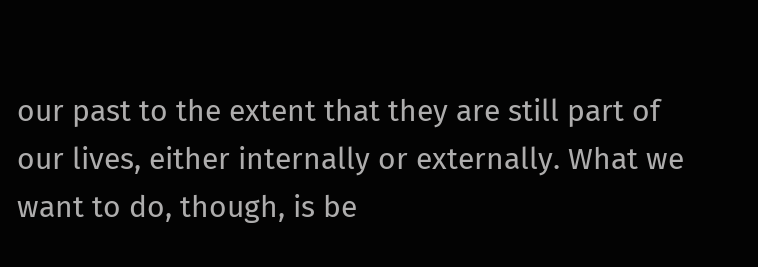our past to the extent that they are still part of our lives, either internally or externally. What we want to do, though, is be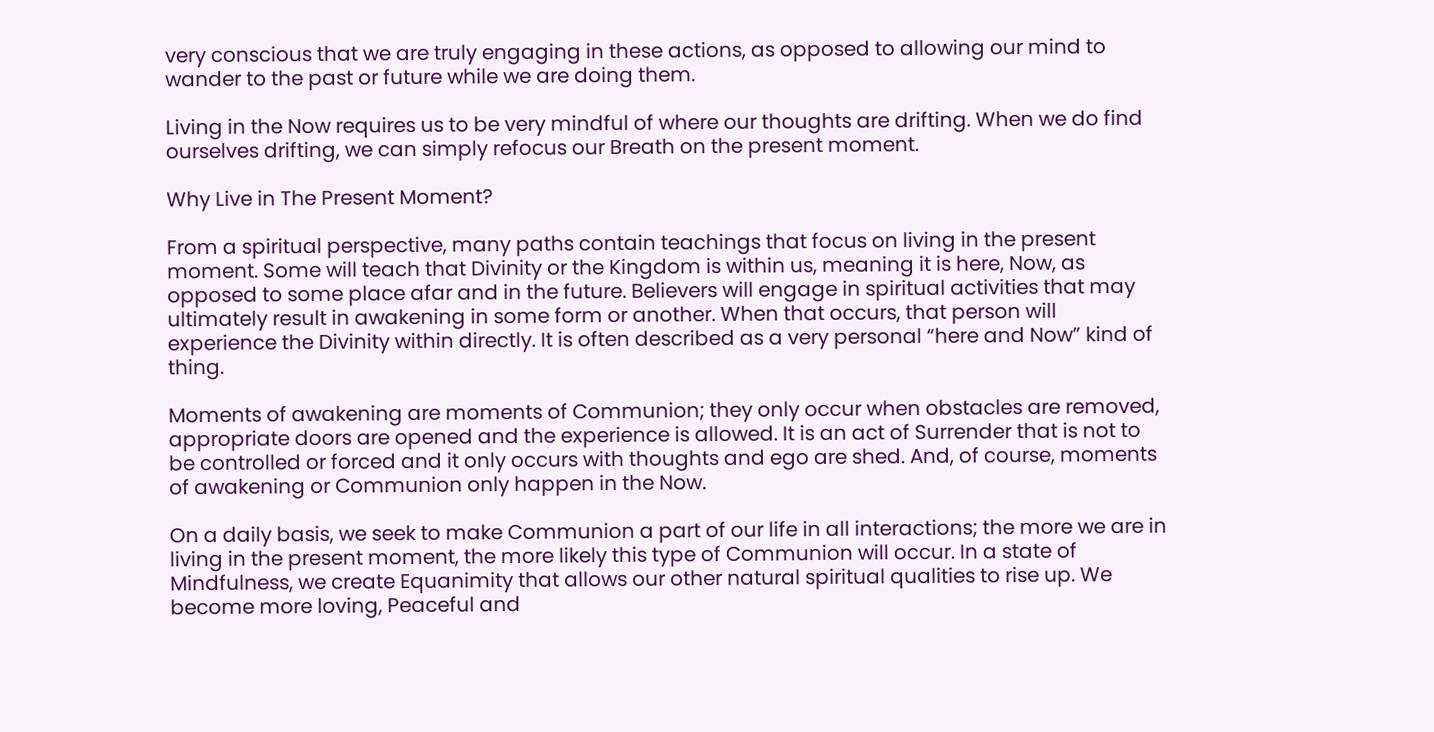very conscious that we are truly engaging in these actions, as opposed to allowing our mind to wander to the past or future while we are doing them.

Living in the Now requires us to be very mindful of where our thoughts are drifting. When we do find ourselves drifting, we can simply refocus our Breath on the present moment.

Why Live in The Present Moment?

From a spiritual perspective, many paths contain teachings that focus on living in the present moment. Some will teach that Divinity or the Kingdom is within us, meaning it is here, Now, as opposed to some place afar and in the future. Believers will engage in spiritual activities that may ultimately result in awakening in some form or another. When that occurs, that person will experience the Divinity within directly. It is often described as a very personal “here and Now” kind of thing.

Moments of awakening are moments of Communion; they only occur when obstacles are removed, appropriate doors are opened and the experience is allowed. It is an act of Surrender that is not to be controlled or forced and it only occurs with thoughts and ego are shed. And, of course, moments of awakening or Communion only happen in the Now.

On a daily basis, we seek to make Communion a part of our life in all interactions; the more we are in living in the present moment, the more likely this type of Communion will occur. In a state of Mindfulness, we create Equanimity that allows our other natural spiritual qualities to rise up. We become more loving, Peaceful and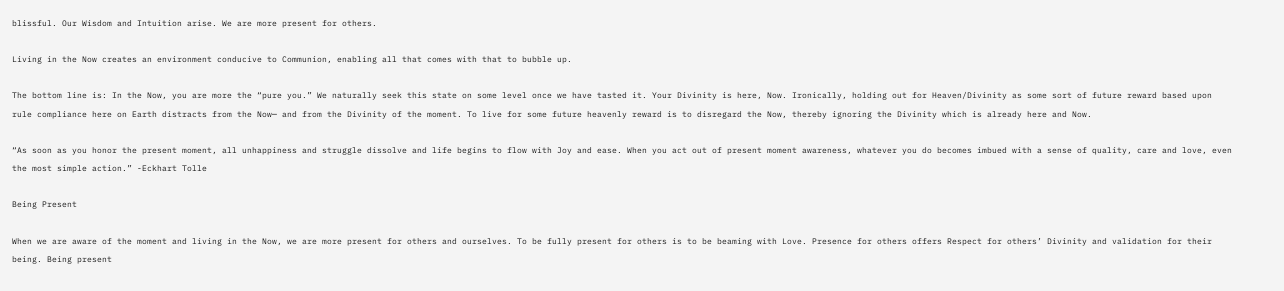blissful. Our Wisdom and Intuition arise. We are more present for others.

Living in the Now creates an environment conducive to Communion, enabling all that comes with that to bubble up.

The bottom line is: In the Now, you are more the “pure you.” We naturally seek this state on some level once we have tasted it. Your Divinity is here, Now. Ironically, holding out for Heaven/Divinity as some sort of future reward based upon rule compliance here on Earth distracts from the Now─ and from the Divinity of the moment. To live for some future heavenly reward is to disregard the Now, thereby ignoring the Divinity which is already here and Now.

“As soon as you honor the present moment, all unhappiness and struggle dissolve and life begins to flow with Joy and ease. When you act out of present moment awareness, whatever you do becomes imbued with a sense of quality, care and love, even the most simple action.” -Eckhart Tolle

Being Present

When we are aware of the moment and living in the Now, we are more present for others and ourselves. To be fully present for others is to be beaming with Love. Presence for others offers Respect for others’ Divinity and validation for their being. Being present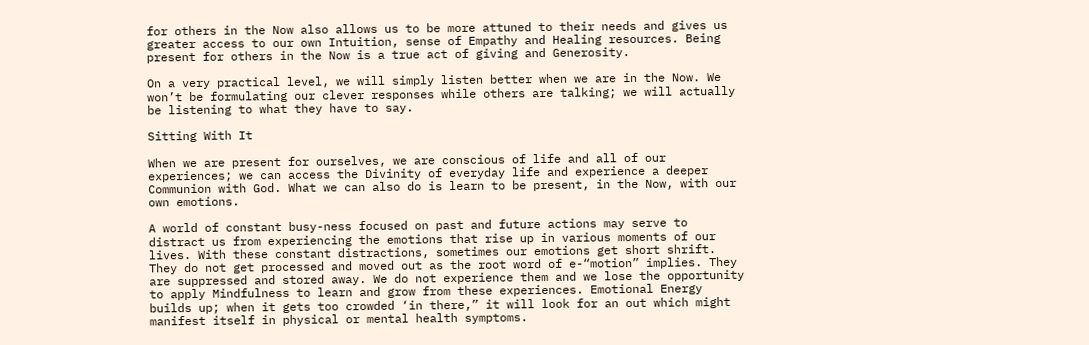for others in the Now also allows us to be more attuned to their needs and gives us greater access to our own Intuition, sense of Empathy and Healing resources. Being present for others in the Now is a true act of giving and Generosity.

On a very practical level, we will simply listen better when we are in the Now. We won’t be formulating our clever responses while others are talking; we will actually be listening to what they have to say.

Sitting With It

When we are present for ourselves, we are conscious of life and all of our experiences; we can access the Divinity of everyday life and experience a deeper Communion with God. What we can also do is learn to be present, in the Now, with our own emotions.

A world of constant busy-ness focused on past and future actions may serve to distract us from experiencing the emotions that rise up in various moments of our lives. With these constant distractions, sometimes our emotions get short shrift. They do not get processed and moved out as the root word of e-“motion” implies. They are suppressed and stored away. We do not experience them and we lose the opportunity to apply Mindfulness to learn and grow from these experiences. Emotional Energy builds up; when it gets too crowded ‘in there,” it will look for an out which might manifest itself in physical or mental health symptoms.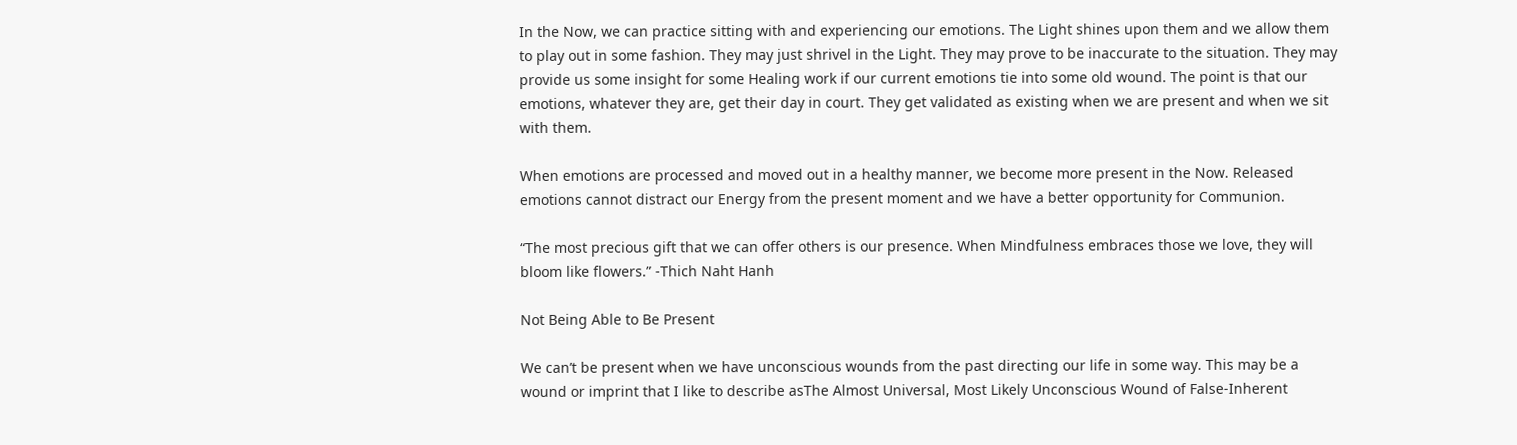In the Now, we can practice sitting with and experiencing our emotions. The Light shines upon them and we allow them to play out in some fashion. They may just shrivel in the Light. They may prove to be inaccurate to the situation. They may provide us some insight for some Healing work if our current emotions tie into some old wound. The point is that our emotions, whatever they are, get their day in court. They get validated as existing when we are present and when we sit with them.

When emotions are processed and moved out in a healthy manner, we become more present in the Now. Released emotions cannot distract our Energy from the present moment and we have a better opportunity for Communion.

“The most precious gift that we can offer others is our presence. When Mindfulness embraces those we love, they will bloom like flowers.” -Thich Naht Hanh

Not Being Able to Be Present

We can’t be present when we have unconscious wounds from the past directing our life in some way. This may be a wound or imprint that I like to describe asThe Almost Universal, Most Likely Unconscious Wound of False-Inherent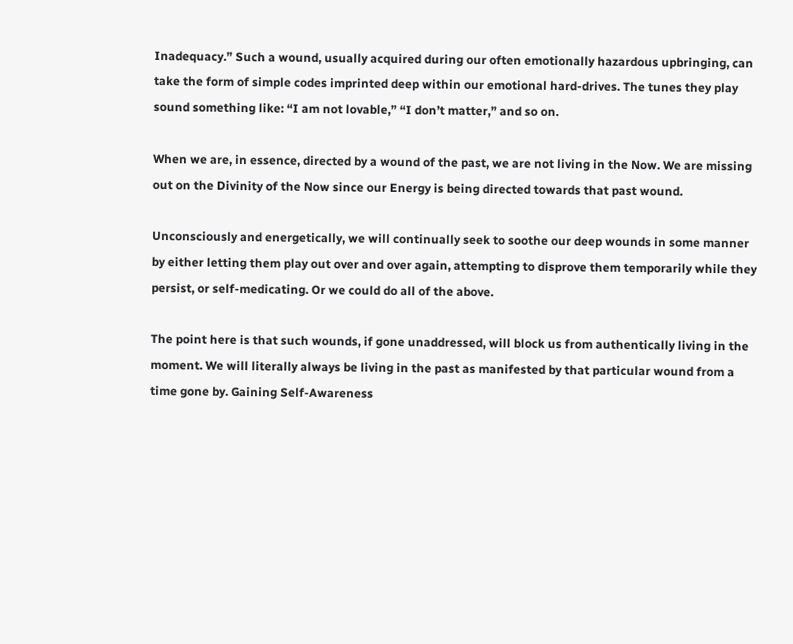Inadequacy.” Such a wound, usually acquired during our often emotionally hazardous upbringing, can take the form of simple codes imprinted deep within our emotional hard-drives. The tunes they play sound something like: “I am not lovable,” “I don’t matter,” and so on.

When we are, in essence, directed by a wound of the past, we are not living in the Now. We are missing out on the Divinity of the Now since our Energy is being directed towards that past wound.

Unconsciously and energetically, we will continually seek to soothe our deep wounds in some manner by either letting them play out over and over again, attempting to disprove them temporarily while they persist, or self-medicating. Or we could do all of the above.

The point here is that such wounds, if gone unaddressed, will block us from authentically living in the moment. We will literally always be living in the past as manifested by that particular wound from a time gone by. Gaining Self-Awareness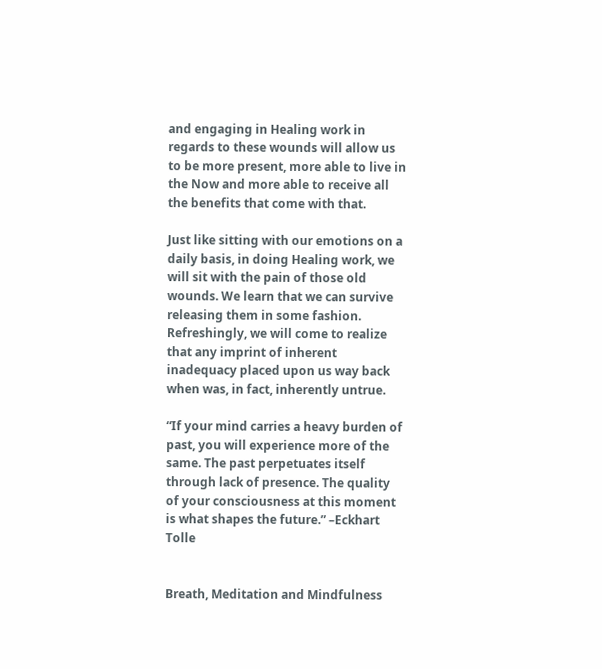and engaging in Healing work in regards to these wounds will allow us to be more present, more able to live in the Now and more able to receive all the benefits that come with that.

Just like sitting with our emotions on a daily basis, in doing Healing work, we will sit with the pain of those old wounds. We learn that we can survive releasing them in some fashion. Refreshingly, we will come to realize that any imprint of inherent inadequacy placed upon us way back when was, in fact, inherently untrue.

“If your mind carries a heavy burden of past, you will experience more of the same. The past perpetuates itself through lack of presence. The quality of your consciousness at this moment is what shapes the future.” –Eckhart Tolle


Breath, Meditation and Mindfulness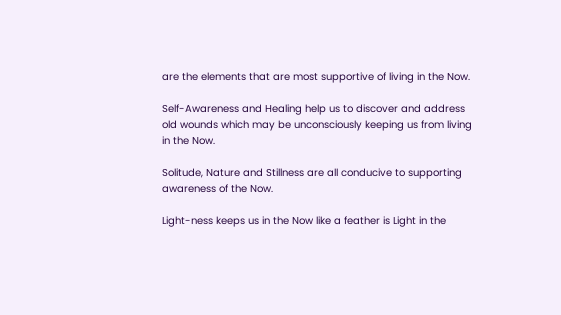are the elements that are most supportive of living in the Now.

Self-Awareness and Healing help us to discover and address old wounds which may be unconsciously keeping us from living in the Now.

Solitude, Nature and Stillness are all conducive to supporting awareness of the Now.

Light-ness keeps us in the Now like a feather is Light in the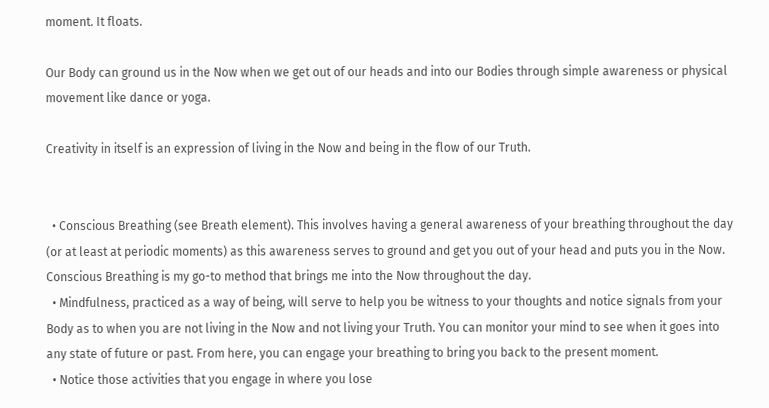moment. It floats.

Our Body can ground us in the Now when we get out of our heads and into our Bodies through simple awareness or physical movement like dance or yoga.

Creativity in itself is an expression of living in the Now and being in the flow of our Truth.


  • Conscious Breathing (see Breath element). This involves having a general awareness of your breathing throughout the day (or at least at periodic moments) as this awareness serves to ground and get you out of your head and puts you in the Now. Conscious Breathing is my go-to method that brings me into the Now throughout the day.
  • Mindfulness, practiced as a way of being, will serve to help you be witness to your thoughts and notice signals from your Body as to when you are not living in the Now and not living your Truth. You can monitor your mind to see when it goes into any state of future or past. From here, you can engage your breathing to bring you back to the present moment.
  • Notice those activities that you engage in where you lose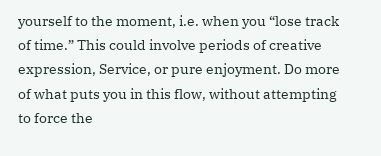yourself to the moment, i.e. when you “lose track of time.” This could involve periods of creative expression, Service, or pure enjoyment. Do more of what puts you in this flow, without attempting to force the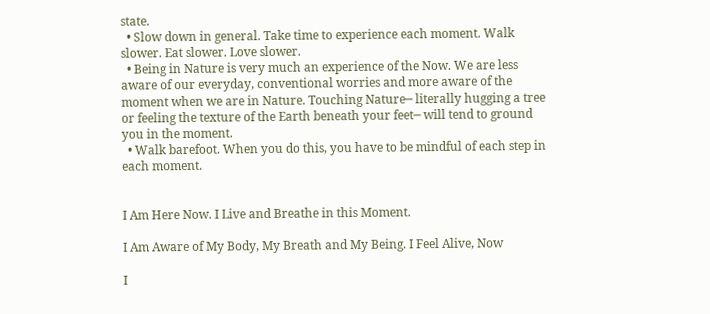state.
  • Slow down in general. Take time to experience each moment. Walk slower. Eat slower. Love slower.
  • Being in Nature is very much an experience of the Now. We are less aware of our everyday, conventional worries and more aware of the moment when we are in Nature. Touching Nature─ literally hugging a tree or feeling the texture of the Earth beneath your feet─ will tend to ground you in the moment.
  • Walk barefoot. When you do this, you have to be mindful of each step in each moment.


I Am Here Now. I Live and Breathe in this Moment.

I Am Aware of My Body, My Breath and My Being. I Feel Alive, Now

I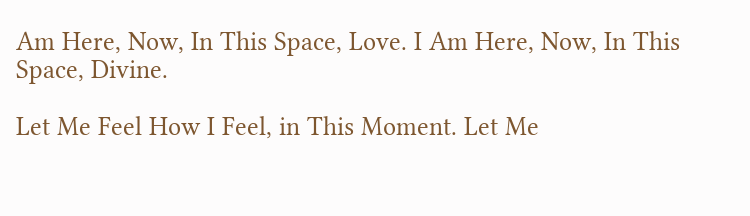Am Here, Now, In This Space, Love. I Am Here, Now, In This Space, Divine.

Let Me Feel How I Feel, in This Moment. Let Me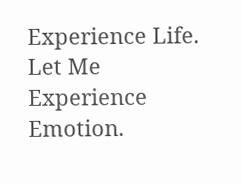Experience Life. Let Me Experience Emotion.